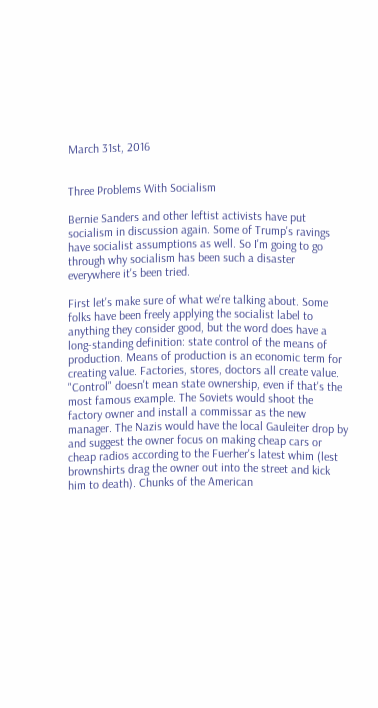March 31st, 2016


Three Problems With Socialism

Bernie Sanders and other leftist activists have put socialism in discussion again. Some of Trump's ravings have socialist assumptions as well. So I'm going to go through why socialism has been such a disaster everywhere it's been tried.

First let's make sure of what we're talking about. Some folks have been freely applying the socialist label to anything they consider good, but the word does have a long-standing definition: state control of the means of production. Means of production is an economic term for creating value. Factories, stores, doctors all create value. "Control" doesn't mean state ownership, even if that's the most famous example. The Soviets would shoot the factory owner and install a commissar as the new manager. The Nazis would have the local Gauleiter drop by and suggest the owner focus on making cheap cars or cheap radios according to the Fuerher's latest whim (lest brownshirts drag the owner out into the street and kick him to death). Chunks of the American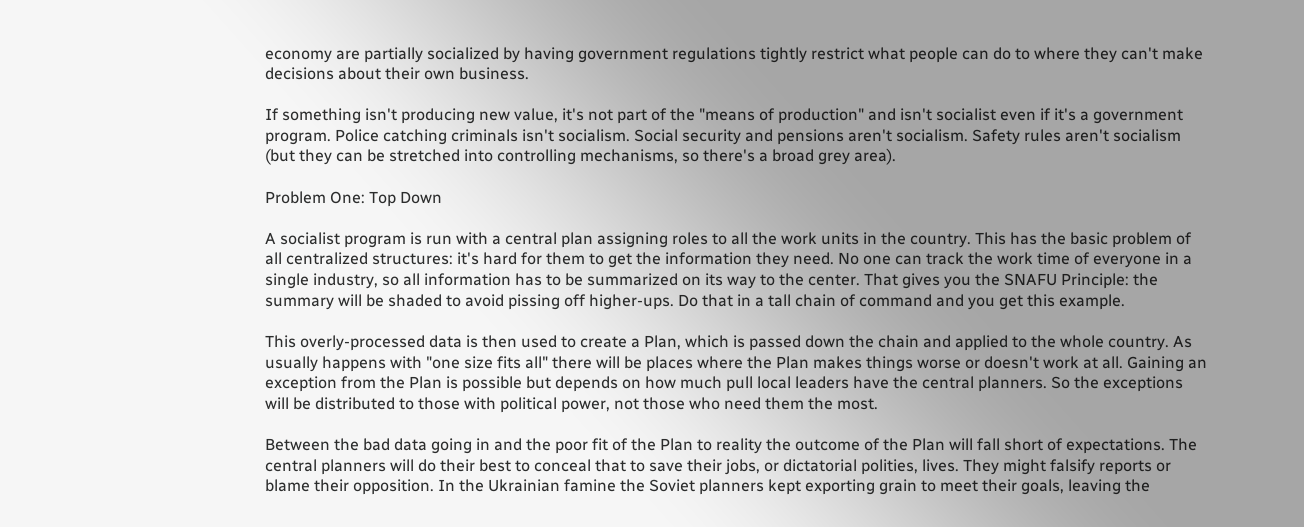economy are partially socialized by having government regulations tightly restrict what people can do to where they can't make decisions about their own business.

If something isn't producing new value, it's not part of the "means of production" and isn't socialist even if it's a government program. Police catching criminals isn't socialism. Social security and pensions aren't socialism. Safety rules aren't socialism (but they can be stretched into controlling mechanisms, so there's a broad grey area).

Problem One: Top Down

A socialist program is run with a central plan assigning roles to all the work units in the country. This has the basic problem of all centralized structures: it's hard for them to get the information they need. No one can track the work time of everyone in a single industry, so all information has to be summarized on its way to the center. That gives you the SNAFU Principle: the summary will be shaded to avoid pissing off higher-ups. Do that in a tall chain of command and you get this example.

This overly-processed data is then used to create a Plan, which is passed down the chain and applied to the whole country. As usually happens with "one size fits all" there will be places where the Plan makes things worse or doesn't work at all. Gaining an exception from the Plan is possible but depends on how much pull local leaders have the central planners. So the exceptions will be distributed to those with political power, not those who need them the most.

Between the bad data going in and the poor fit of the Plan to reality the outcome of the Plan will fall short of expectations. The central planners will do their best to conceal that to save their jobs, or dictatorial polities, lives. They might falsify reports or blame their opposition. In the Ukrainian famine the Soviet planners kept exporting grain to meet their goals, leaving the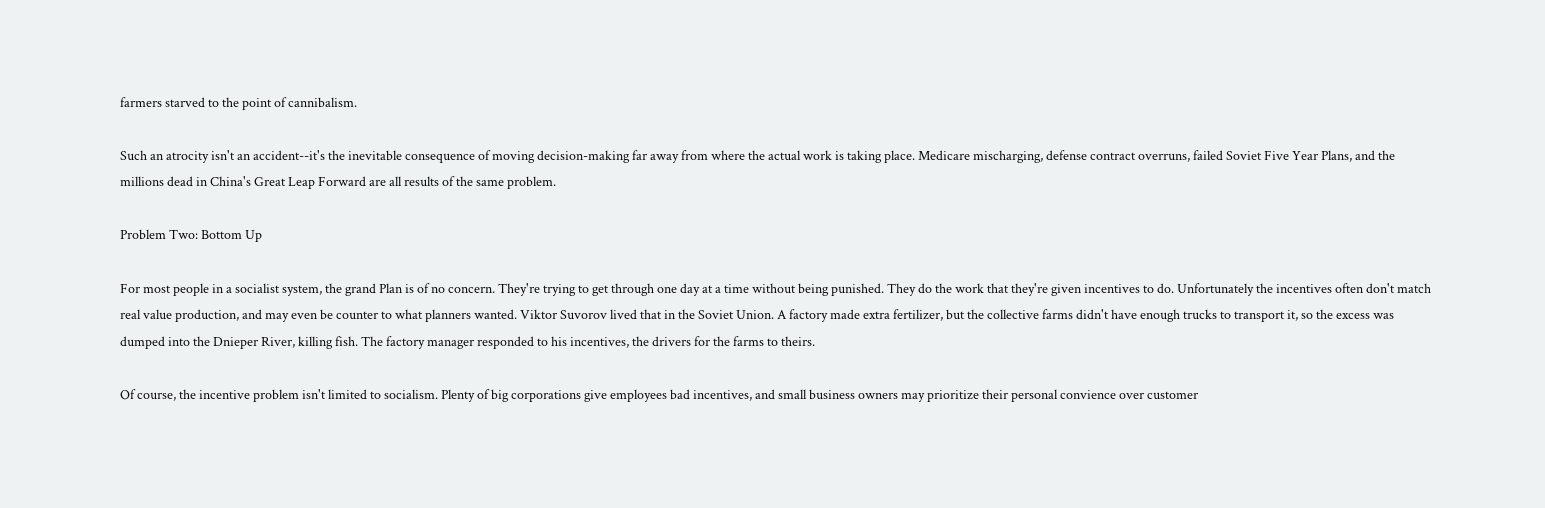farmers starved to the point of cannibalism.

Such an atrocity isn't an accident--it's the inevitable consequence of moving decision-making far away from where the actual work is taking place. Medicare mischarging, defense contract overruns, failed Soviet Five Year Plans, and the millions dead in China's Great Leap Forward are all results of the same problem.

Problem Two: Bottom Up

For most people in a socialist system, the grand Plan is of no concern. They're trying to get through one day at a time without being punished. They do the work that they're given incentives to do. Unfortunately the incentives often don't match real value production, and may even be counter to what planners wanted. Viktor Suvorov lived that in the Soviet Union. A factory made extra fertilizer, but the collective farms didn't have enough trucks to transport it, so the excess was dumped into the Dnieper River, killing fish. The factory manager responded to his incentives, the drivers for the farms to theirs.

Of course, the incentive problem isn't limited to socialism. Plenty of big corporations give employees bad incentives, and small business owners may prioritize their personal convience over customer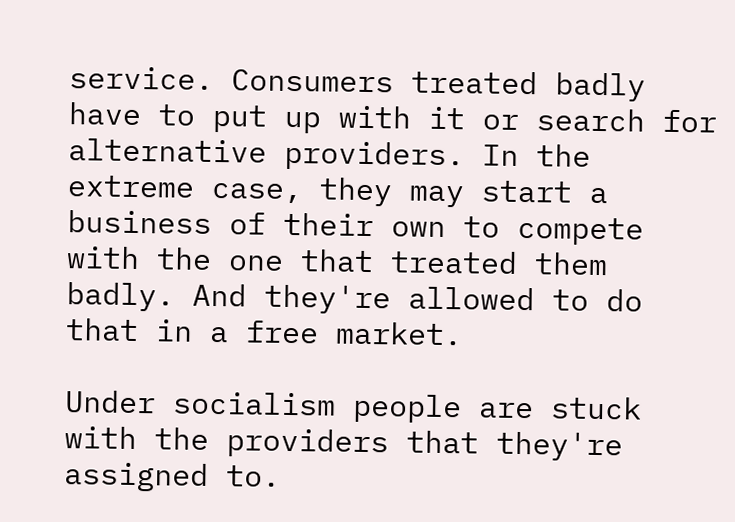service. Consumers treated badly have to put up with it or search for alternative providers. In the extreme case, they may start a business of their own to compete with the one that treated them badly. And they're allowed to do that in a free market.

Under socialism people are stuck with the providers that they're assigned to.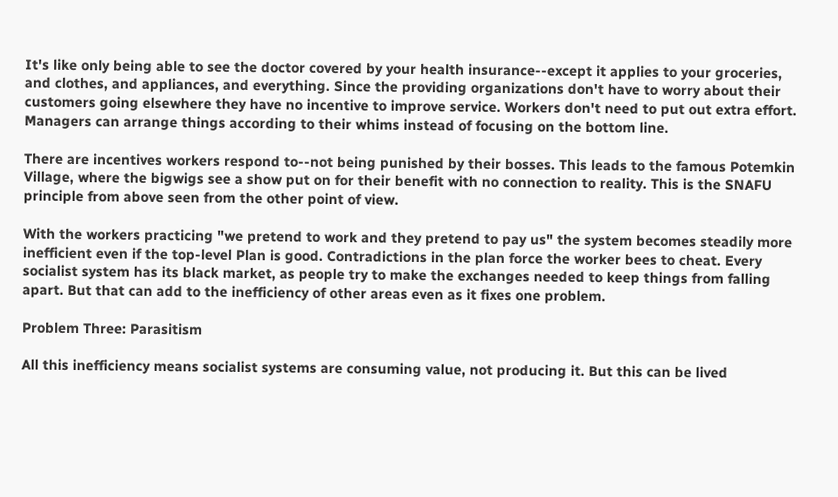It's like only being able to see the doctor covered by your health insurance--except it applies to your groceries, and clothes, and appliances, and everything. Since the providing organizations don't have to worry about their customers going elsewhere they have no incentive to improve service. Workers don't need to put out extra effort. Managers can arrange things according to their whims instead of focusing on the bottom line.

There are incentives workers respond to--not being punished by their bosses. This leads to the famous Potemkin Village, where the bigwigs see a show put on for their benefit with no connection to reality. This is the SNAFU principle from above seen from the other point of view.

With the workers practicing "we pretend to work and they pretend to pay us" the system becomes steadily more inefficient even if the top-level Plan is good. Contradictions in the plan force the worker bees to cheat. Every socialist system has its black market, as people try to make the exchanges needed to keep things from falling apart. But that can add to the inefficiency of other areas even as it fixes one problem.

Problem Three: Parasitism

All this inefficiency means socialist systems are consuming value, not producing it. But this can be lived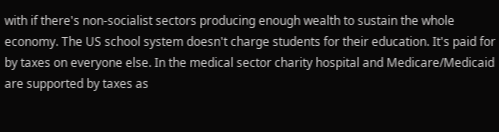with if there's non-socialist sectors producing enough wealth to sustain the whole economy. The US school system doesn't charge students for their education. It's paid for by taxes on everyone else. In the medical sector charity hospital and Medicare/Medicaid are supported by taxes as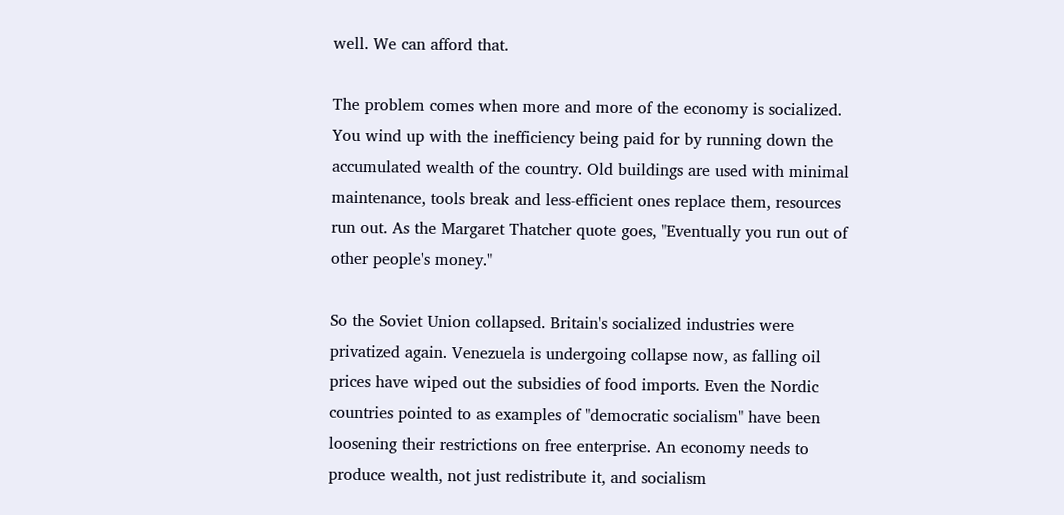well. We can afford that.

The problem comes when more and more of the economy is socialized. You wind up with the inefficiency being paid for by running down the accumulated wealth of the country. Old buildings are used with minimal maintenance, tools break and less-efficient ones replace them, resources run out. As the Margaret Thatcher quote goes, "Eventually you run out of other people's money."

So the Soviet Union collapsed. Britain's socialized industries were privatized again. Venezuela is undergoing collapse now, as falling oil prices have wiped out the subsidies of food imports. Even the Nordic countries pointed to as examples of "democratic socialism" have been loosening their restrictions on free enterprise. An economy needs to produce wealth, not just redistribute it, and socialism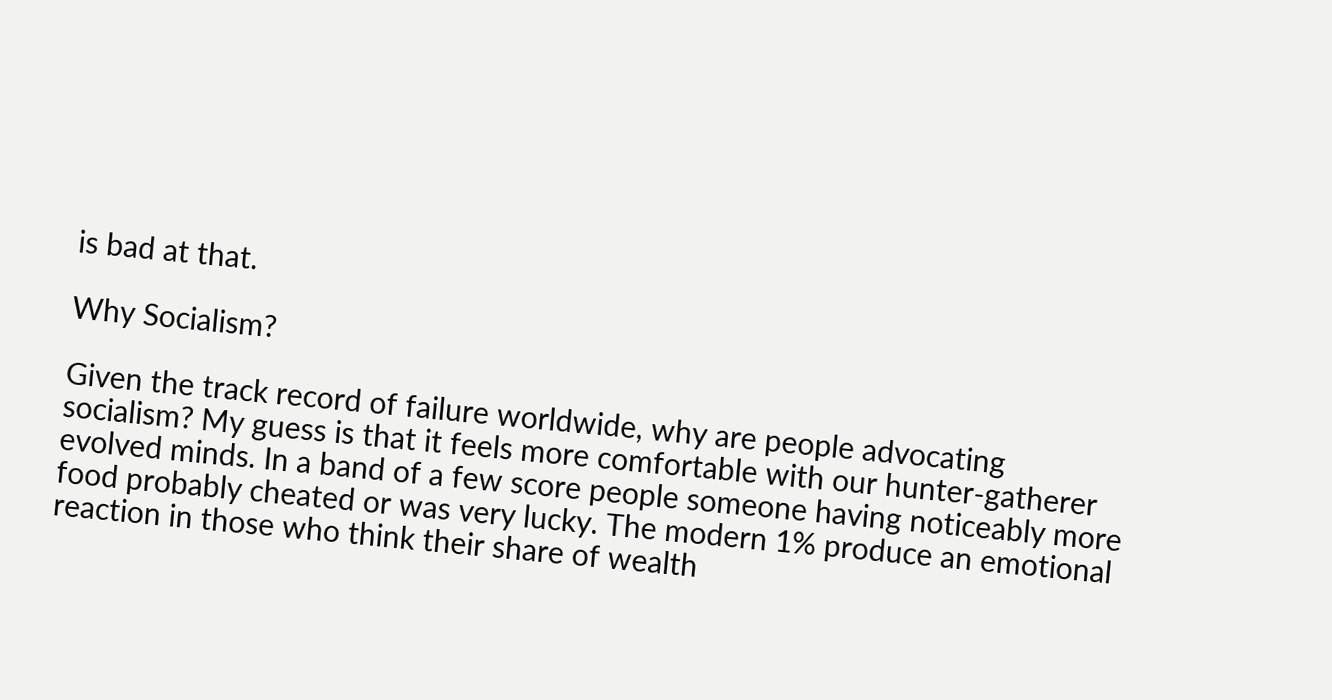is bad at that.

Why Socialism?

Given the track record of failure worldwide, why are people advocating socialism? My guess is that it feels more comfortable with our hunter-gatherer evolved minds. In a band of a few score people someone having noticeably more food probably cheated or was very lucky. The modern 1% produce an emotional reaction in those who think their share of wealth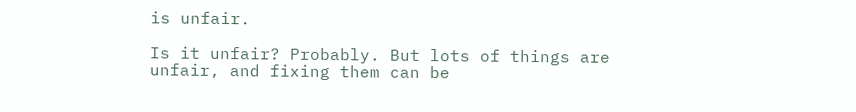is unfair.

Is it unfair? Probably. But lots of things are unfair, and fixing them can be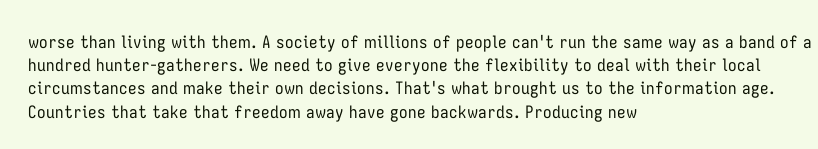worse than living with them. A society of millions of people can't run the same way as a band of a hundred hunter-gatherers. We need to give everyone the flexibility to deal with their local circumstances and make their own decisions. That's what brought us to the information age. Countries that take that freedom away have gone backwards. Producing new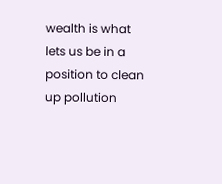wealth is what lets us be in a position to clean up pollution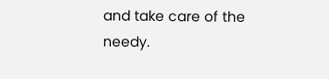and take care of the needy.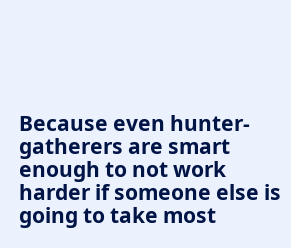Because even hunter-gatherers are smart enough to not work harder if someone else is going to take most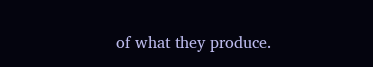of what they produce.